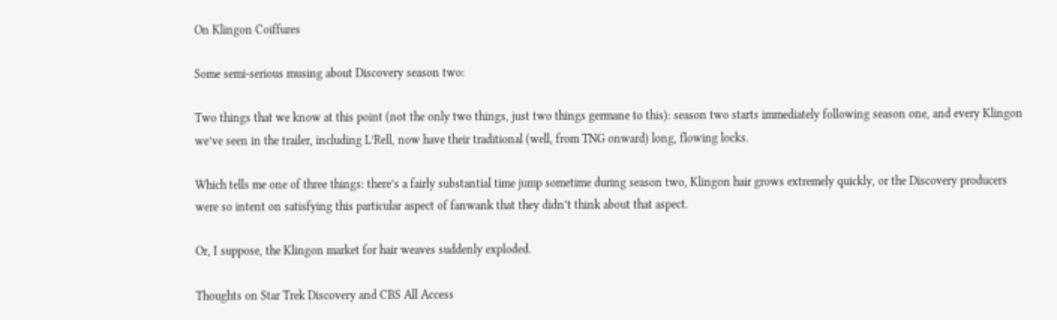On Klingon Coiffures

Some semi-serious musing about Discovery season two:

Two things that we know at this point (not the only two things, just two things germane to this): season two starts immediately following season one, and every Klingon we’ve seen in the trailer, including L’Rell, now have their traditional (well, from TNG onward) long, flowing locks.

Which tells me one of three things: there’s a fairly substantial time jump sometime during season two, Klingon hair grows extremely quickly, or the Discovery producers were so intent on satisfying this particular aspect of fanwank that they didn’t think about that aspect.

Or, I suppose, the Klingon market for hair weaves suddenly exploded.

Thoughts on Star Trek Discovery and CBS All Access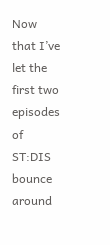Now that I’ve let the first two episodes of ST:DIS bounce around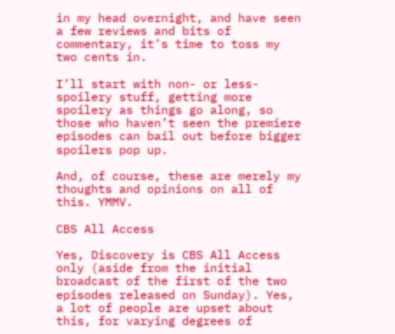in my head overnight, and have seen a few reviews and bits of commentary, it’s time to toss my two cents in.

I’ll start with non- or less-spoilery stuff, getting more spoilery as things go along, so those who haven’t seen the premiere episodes can bail out before bigger spoilers pop up.

And, of course, these are merely my thoughts and opinions on all of this. YMMV.

CBS All Access

Yes, Discovery is CBS All Access only (aside from the initial broadcast of the first of the two episodes released on Sunday). Yes, a lot of people are upset about this, for varying degrees of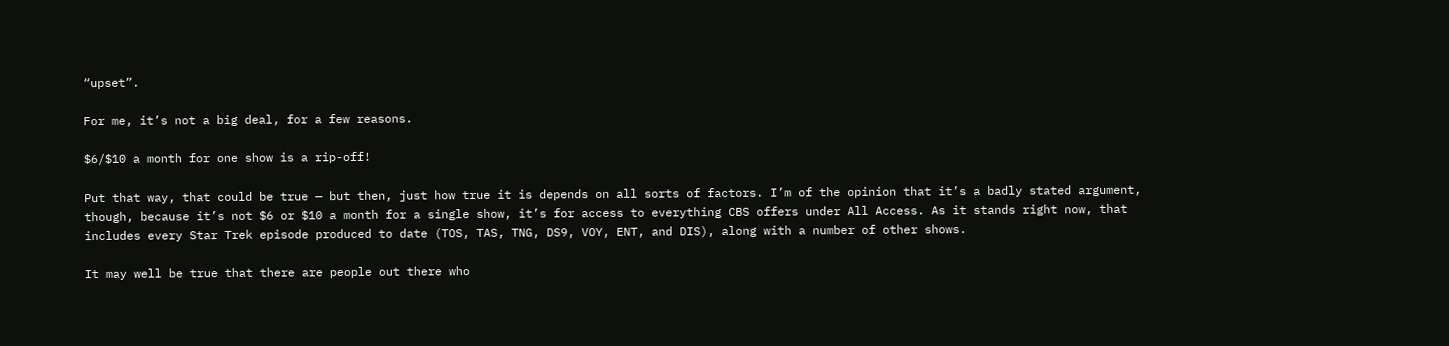“upset”.

For me, it’s not a big deal, for a few reasons.

$6/$10 a month for one show is a rip-off!

Put that way, that could be true — but then, just how true it is depends on all sorts of factors. I’m of the opinion that it’s a badly stated argument, though, because it’s not $6 or $10 a month for a single show, it’s for access to everything CBS offers under All Access. As it stands right now, that includes every Star Trek episode produced to date (TOS, TAS, TNG, DS9, VOY, ENT, and DIS), along with a number of other shows.

It may well be true that there are people out there who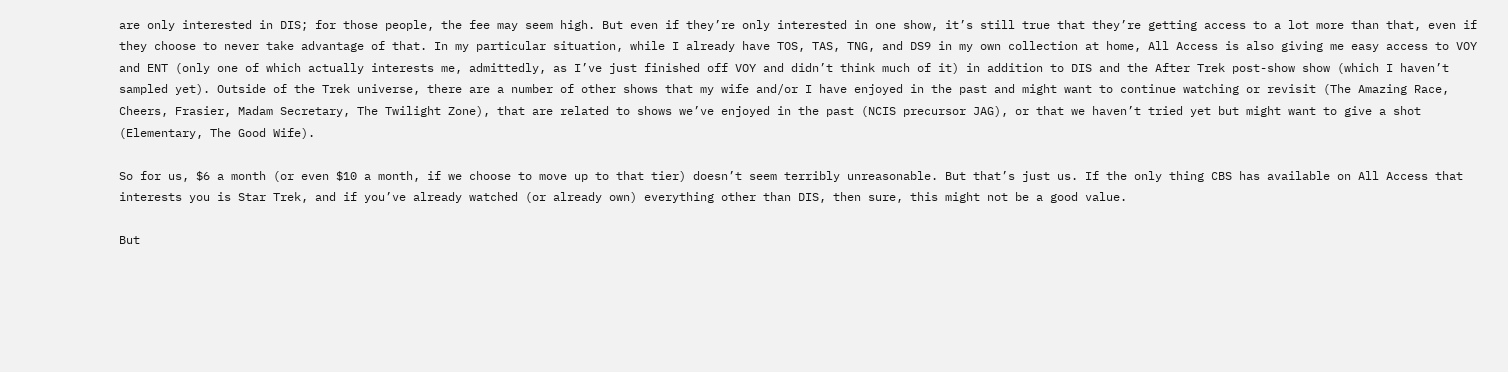are only interested in DIS; for those people, the fee may seem high. But even if they’re only interested in one show, it’s still true that they’re getting access to a lot more than that, even if they choose to never take advantage of that. In my particular situation, while I already have TOS, TAS, TNG, and DS9 in my own collection at home, All Access is also giving me easy access to VOY and ENT (only one of which actually interests me, admittedly, as I’ve just finished off VOY and didn’t think much of it) in addition to DIS and the After Trek post-show show (which I haven’t sampled yet). Outside of the Trek universe, there are a number of other shows that my wife and/or I have enjoyed in the past and might want to continue watching or revisit (The Amazing Race, Cheers, Frasier, Madam Secretary, The Twilight Zone), that are related to shows we’ve enjoyed in the past (NCIS precursor JAG), or that we haven’t tried yet but might want to give a shot (Elementary, The Good Wife).

So for us, $6 a month (or even $10 a month, if we choose to move up to that tier) doesn’t seem terribly unreasonable. But that’s just us. If the only thing CBS has available on All Access that interests you is Star Trek, and if you’ve already watched (or already own) everything other than DIS, then sure, this might not be a good value.

But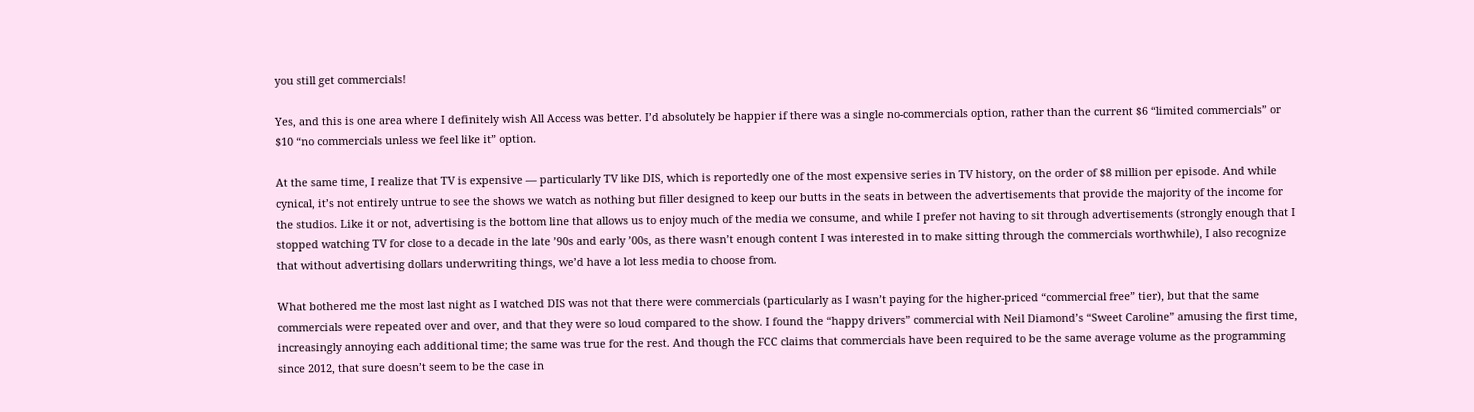you still get commercials!

Yes, and this is one area where I definitely wish All Access was better. I’d absolutely be happier if there was a single no-commercials option, rather than the current $6 “limited commercials” or $10 “no commercials unless we feel like it” option.

At the same time, I realize that TV is expensive — particularly TV like DIS, which is reportedly one of the most expensive series in TV history, on the order of $8 million per episode. And while cynical, it’s not entirely untrue to see the shows we watch as nothing but filler designed to keep our butts in the seats in between the advertisements that provide the majority of the income for the studios. Like it or not, advertising is the bottom line that allows us to enjoy much of the media we consume, and while I prefer not having to sit through advertisements (strongly enough that I stopped watching TV for close to a decade in the late ’90s and early ’00s, as there wasn’t enough content I was interested in to make sitting through the commercials worthwhile), I also recognize that without advertising dollars underwriting things, we’d have a lot less media to choose from.

What bothered me the most last night as I watched DIS was not that there were commercials (particularly as I wasn’t paying for the higher-priced “commercial free” tier), but that the same commercials were repeated over and over, and that they were so loud compared to the show. I found the “happy drivers” commercial with Neil Diamond’s “Sweet Caroline” amusing the first time, increasingly annoying each additional time; the same was true for the rest. And though the FCC claims that commercials have been required to be the same average volume as the programming since 2012, that sure doesn’t seem to be the case in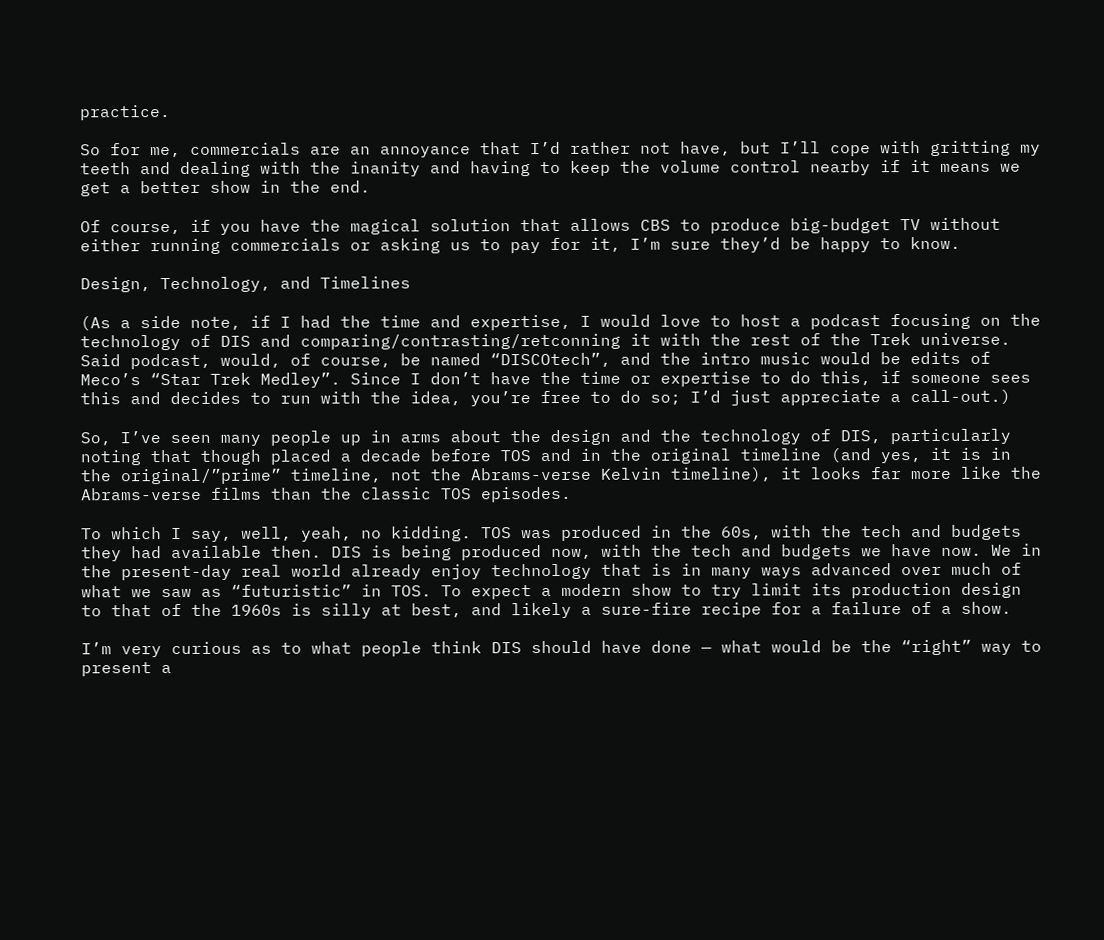practice.

So for me, commercials are an annoyance that I’d rather not have, but I’ll cope with gritting my teeth and dealing with the inanity and having to keep the volume control nearby if it means we get a better show in the end.

Of course, if you have the magical solution that allows CBS to produce big-budget TV without either running commercials or asking us to pay for it, I’m sure they’d be happy to know.

Design, Technology, and Timelines

(As a side note, if I had the time and expertise, I would love to host a podcast focusing on the technology of DIS and comparing/contrasting/retconning it with the rest of the Trek universe. Said podcast, would, of course, be named “DISCOtech”, and the intro music would be edits of Meco’s “Star Trek Medley”. Since I don’t have the time or expertise to do this, if someone sees this and decides to run with the idea, you’re free to do so; I’d just appreciate a call-out.)

So, I’ve seen many people up in arms about the design and the technology of DIS, particularly noting that though placed a decade before TOS and in the original timeline (and yes, it is in the original/”prime” timeline, not the Abrams-verse Kelvin timeline), it looks far more like the Abrams-verse films than the classic TOS episodes.

To which I say, well, yeah, no kidding. TOS was produced in the 60s, with the tech and budgets they had available then. DIS is being produced now, with the tech and budgets we have now. We in the present-day real world already enjoy technology that is in many ways advanced over much of what we saw as “futuristic” in TOS. To expect a modern show to try limit its production design to that of the 1960s is silly at best, and likely a sure-fire recipe for a failure of a show.

I’m very curious as to what people think DIS should have done — what would be the “right” way to present a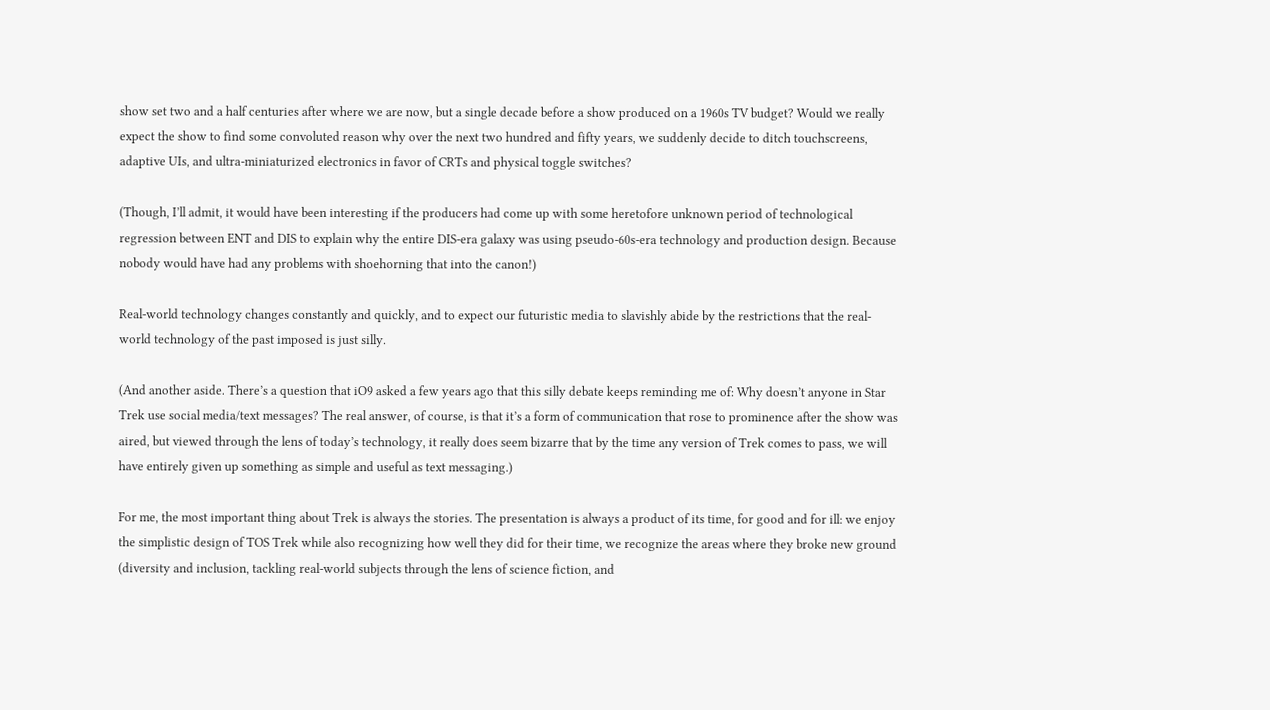show set two and a half centuries after where we are now, but a single decade before a show produced on a 1960s TV budget? Would we really expect the show to find some convoluted reason why over the next two hundred and fifty years, we suddenly decide to ditch touchscreens, adaptive UIs, and ultra-miniaturized electronics in favor of CRTs and physical toggle switches?

(Though, I’ll admit, it would have been interesting if the producers had come up with some heretofore unknown period of technological regression between ENT and DIS to explain why the entire DIS-era galaxy was using pseudo-60s-era technology and production design. Because nobody would have had any problems with shoehorning that into the canon!)

Real-world technology changes constantly and quickly, and to expect our futuristic media to slavishly abide by the restrictions that the real-world technology of the past imposed is just silly.

(And another aside. There’s a question that iO9 asked a few years ago that this silly debate keeps reminding me of: Why doesn’t anyone in Star Trek use social media/text messages? The real answer, of course, is that it’s a form of communication that rose to prominence after the show was aired, but viewed through the lens of today’s technology, it really does seem bizarre that by the time any version of Trek comes to pass, we will have entirely given up something as simple and useful as text messaging.)

For me, the most important thing about Trek is always the stories. The presentation is always a product of its time, for good and for ill: we enjoy the simplistic design of TOS Trek while also recognizing how well they did for their time, we recognize the areas where they broke new ground (diversity and inclusion, tackling real-world subjects through the lens of science fiction, and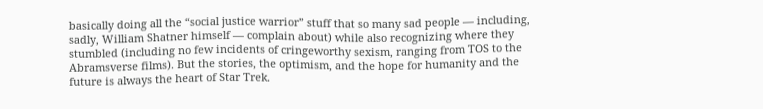basically doing all the “social justice warrior” stuff that so many sad people — including, sadly, William Shatner himself — complain about) while also recognizing where they stumbled (including no few incidents of cringeworthy sexism, ranging from TOS to the Abramsverse films). But the stories, the optimism, and the hope for humanity and the future is always the heart of Star Trek.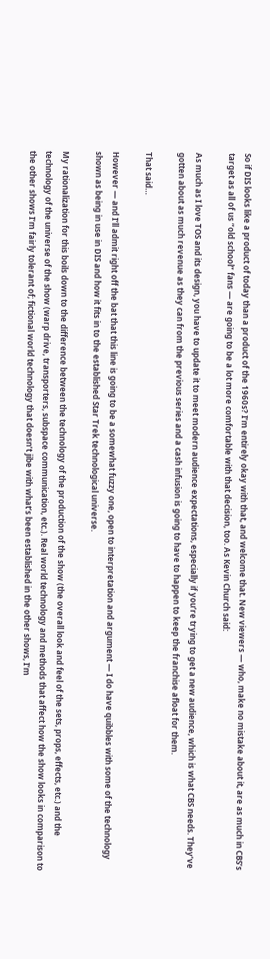So if DIS looks like a product of today than a product of the 1960s? I’m entirely okay with that, and welcome that. New viewers — who, make no mistake about it, are as much in CBS’s target as all of us “old school” fans — are going to be a lot more comfortable with that decision, too. As Kevin Church said:

As much as I love TOS and its design, you have to update it to meet modern audience expectations, especially if you’re trying to get a new audience, which is what CBS needs. They’ve gotten about as much revenue as they can from the previous series and a cash infusion is going to have to happen to keep the franchise afloat for them.

That said…

However — and I’ll admit right off the bat that this line is going to be a somewhat fuzzy one, open to interpretation and argument — I do have quibbles with some of the technology shown as being in use in DIS and how it fits in to the established Star Trek technological universe.

My rationalization for this boils down to the difference between the technology of the production of the show (the overall look and feel of the sets, props, effects, etc.) and the technology of the universe of the show (warp drive, transporters, subspace communication, etc.). Real world technology and methods that affect how the show looks in comparison to the other shows I’m fairly tolerant of; fictional world technology that doesn’t jibe with what’s been established in the other shows, I’m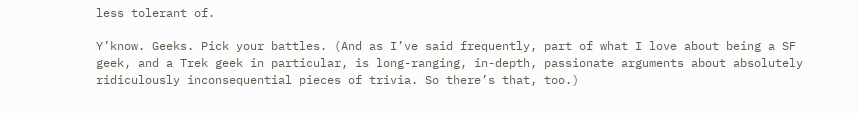less tolerant of.

Y’know. Geeks. Pick your battles. (And as I’ve said frequently, part of what I love about being a SF geek, and a Trek geek in particular, is long-ranging, in-depth, passionate arguments about absolutely ridiculously inconsequential pieces of trivia. So there’s that, too.)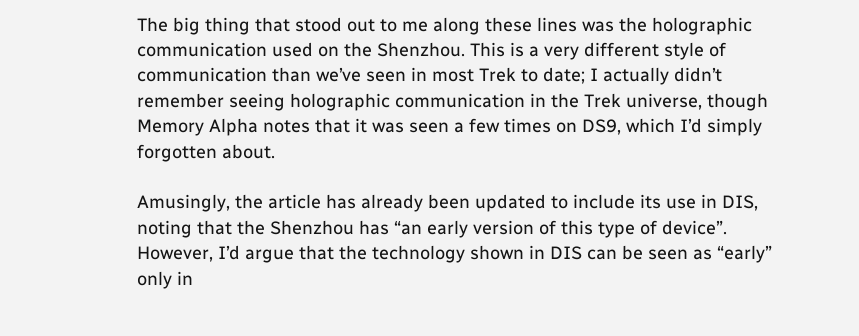The big thing that stood out to me along these lines was the holographic communication used on the Shenzhou. This is a very different style of communication than we’ve seen in most Trek to date; I actually didn’t remember seeing holographic communication in the Trek universe, though Memory Alpha notes that it was seen a few times on DS9, which I’d simply forgotten about.

Amusingly, the article has already been updated to include its use in DIS, noting that the Shenzhou has “an early version of this type of device”. However, I’d argue that the technology shown in DIS can be seen as “early” only in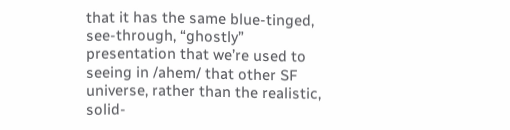that it has the same blue-tinged, see-through, “ghostly” presentation that we’re used to seeing in /ahem/ that other SF universe, rather than the realistic, solid-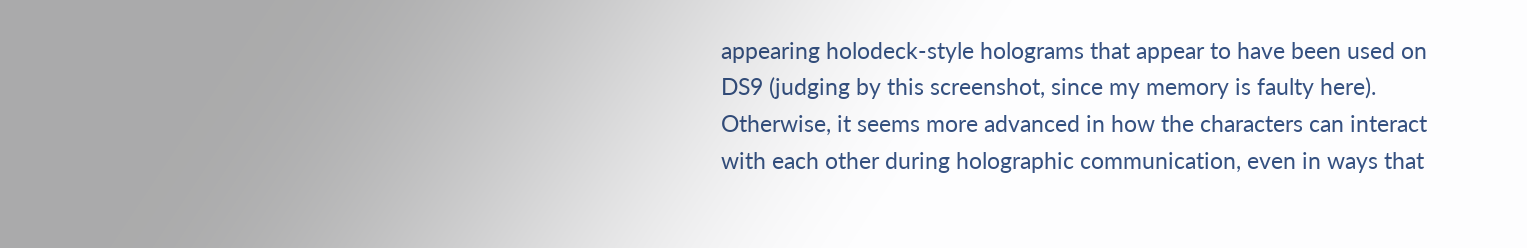appearing holodeck-style holograms that appear to have been used on DS9 (judging by this screenshot, since my memory is faulty here). Otherwise, it seems more advanced in how the characters can interact with each other during holographic communication, even in ways that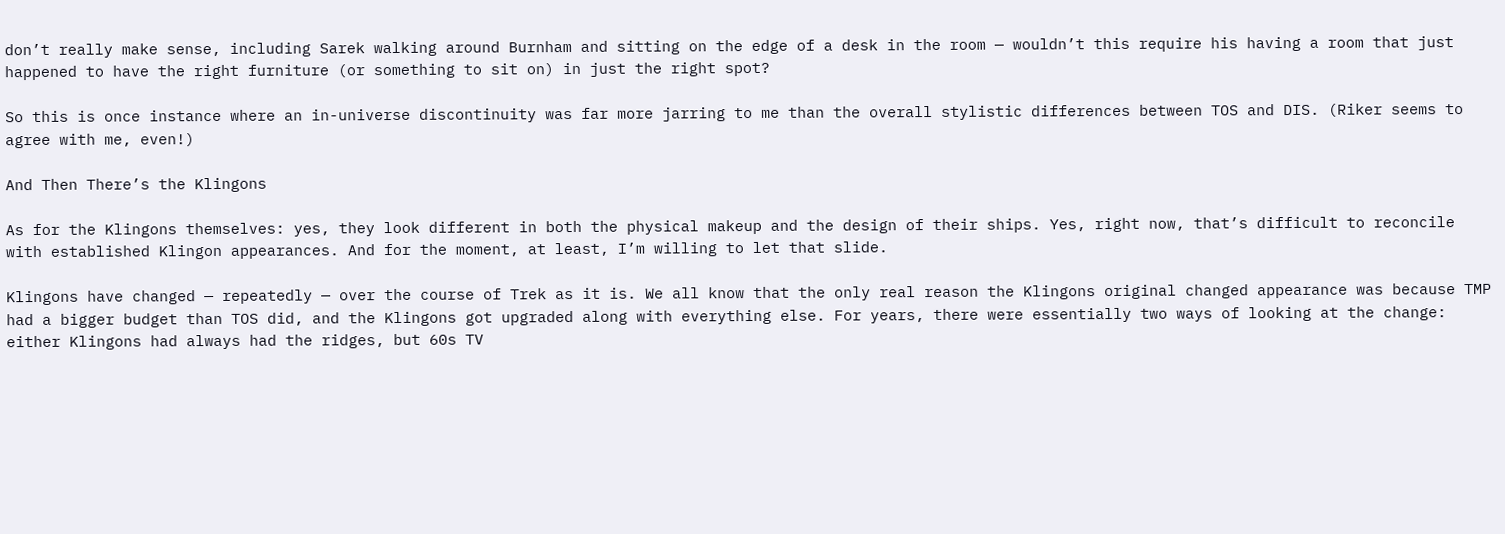don’t really make sense, including Sarek walking around Burnham and sitting on the edge of a desk in the room — wouldn’t this require his having a room that just happened to have the right furniture (or something to sit on) in just the right spot?

So this is once instance where an in-universe discontinuity was far more jarring to me than the overall stylistic differences between TOS and DIS. (Riker seems to agree with me, even!)

And Then There’s the Klingons

As for the Klingons themselves: yes, they look different in both the physical makeup and the design of their ships. Yes, right now, that’s difficult to reconcile with established Klingon appearances. And for the moment, at least, I’m willing to let that slide.

Klingons have changed — repeatedly — over the course of Trek as it is. We all know that the only real reason the Klingons original changed appearance was because TMP had a bigger budget than TOS did, and the Klingons got upgraded along with everything else. For years, there were essentially two ways of looking at the change: either Klingons had always had the ridges, but 60s TV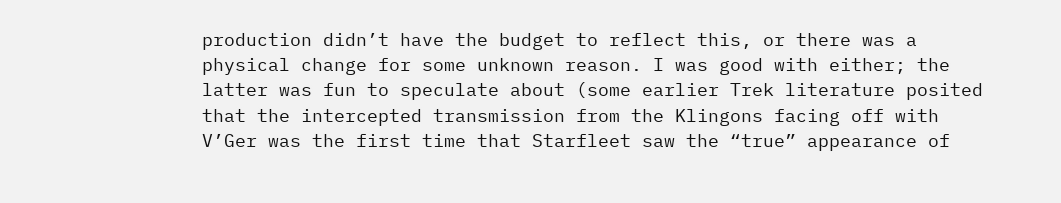production didn’t have the budget to reflect this, or there was a physical change for some unknown reason. I was good with either; the latter was fun to speculate about (some earlier Trek literature posited that the intercepted transmission from the Klingons facing off with V’Ger was the first time that Starfleet saw the “true” appearance of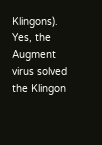Klingons). Yes, the Augment virus solved the Klingon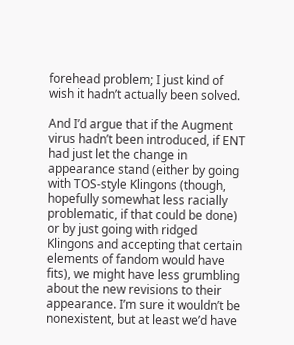forehead problem; I just kind of wish it hadn’t actually been solved.

And I’d argue that if the Augment virus hadn’t been introduced, if ENT had just let the change in appearance stand (either by going with TOS-style Klingons (though, hopefully somewhat less racially problematic, if that could be done) or by just going with ridged Klingons and accepting that certain elements of fandom would have fits), we might have less grumbling about the new revisions to their appearance. I’m sure it wouldn’t be nonexistent, but at least we’d have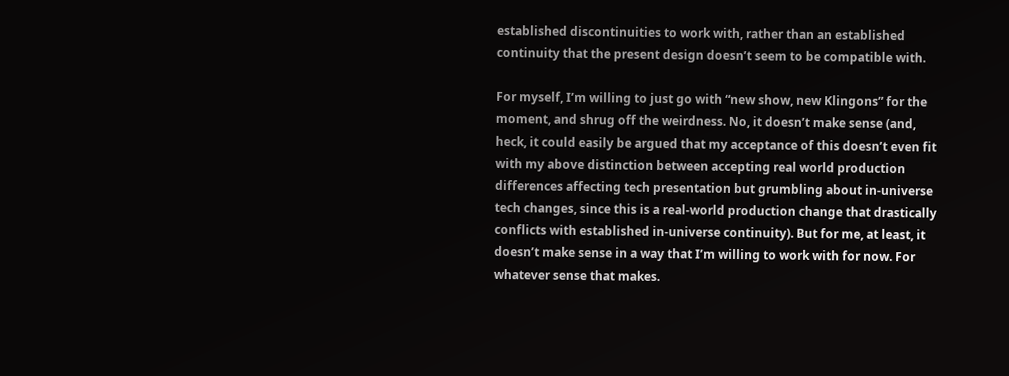established discontinuities to work with, rather than an established continuity that the present design doesn’t seem to be compatible with.

For myself, I’m willing to just go with “new show, new Klingons” for the moment, and shrug off the weirdness. No, it doesn’t make sense (and, heck, it could easily be argued that my acceptance of this doesn’t even fit with my above distinction between accepting real world production differences affecting tech presentation but grumbling about in-universe tech changes, since this is a real-world production change that drastically conflicts with established in-universe continuity). But for me, at least, it doesn’t make sense in a way that I’m willing to work with for now. For whatever sense that makes.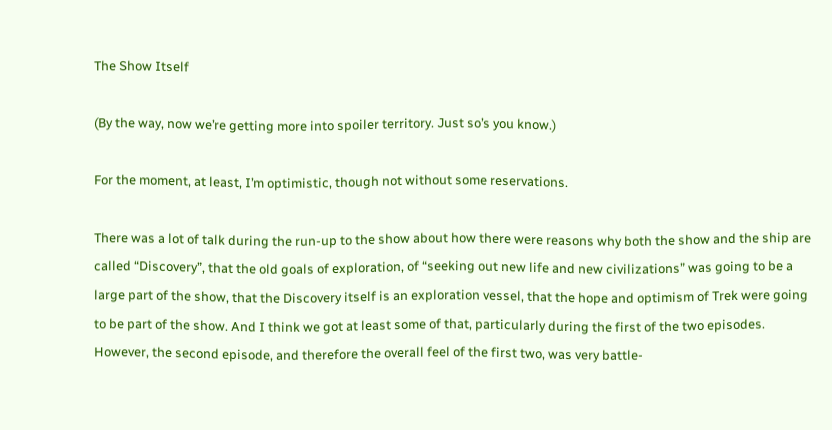The Show Itself

(By the way, now we’re getting more into spoiler territory. Just so’s you know.)

For the moment, at least, I’m optimistic, though not without some reservations.

There was a lot of talk during the run-up to the show about how there were reasons why both the show and the ship are called “Discovery”, that the old goals of exploration, of “seeking out new life and new civilizations” was going to be a large part of the show, that the Discovery itself is an exploration vessel, that the hope and optimism of Trek were going to be part of the show. And I think we got at least some of that, particularly during the first of the two episodes. However, the second episode, and therefore the overall feel of the first two, was very battle-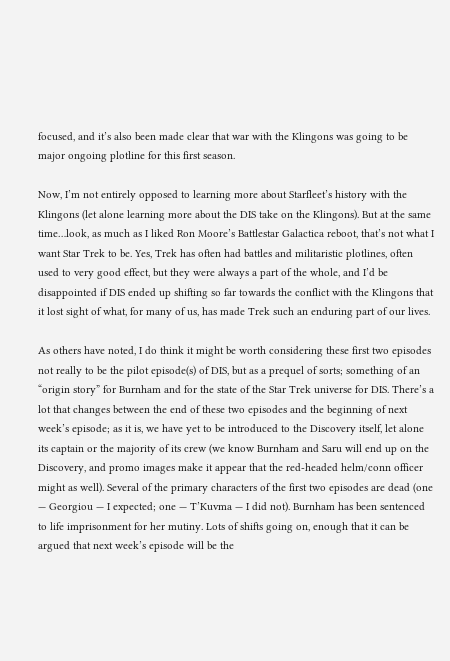focused, and it’s also been made clear that war with the Klingons was going to be major ongoing plotline for this first season.

Now, I’m not entirely opposed to learning more about Starfleet’s history with the Klingons (let alone learning more about the DIS take on the Klingons). But at the same time…look, as much as I liked Ron Moore’s Battlestar Galactica reboot, that’s not what I want Star Trek to be. Yes, Trek has often had battles and militaristic plotlines, often used to very good effect, but they were always a part of the whole, and I’d be disappointed if DIS ended up shifting so far towards the conflict with the Klingons that it lost sight of what, for many of us, has made Trek such an enduring part of our lives.

As others have noted, I do think it might be worth considering these first two episodes not really to be the pilot episode(s) of DIS, but as a prequel of sorts; something of an “origin story” for Burnham and for the state of the Star Trek universe for DIS. There’s a lot that changes between the end of these two episodes and the beginning of next week’s episode; as it is, we have yet to be introduced to the Discovery itself, let alone its captain or the majority of its crew (we know Burnham and Saru will end up on the Discovery, and promo images make it appear that the red-headed helm/conn officer might as well). Several of the primary characters of the first two episodes are dead (one — Georgiou — I expected; one — T’Kuvma — I did not). Burnham has been sentenced to life imprisonment for her mutiny. Lots of shifts going on, enough that it can be argued that next week’s episode will be the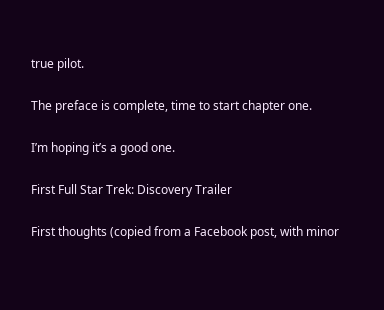true pilot.

The preface is complete, time to start chapter one.

I’m hoping it’s a good one.

First Full Star Trek: Discovery Trailer

First thoughts (copied from a Facebook post, with minor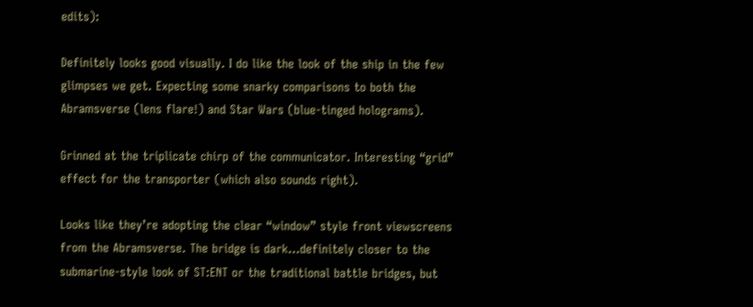edits):

Definitely looks good visually. I do like the look of the ship in the few glimpses we get. Expecting some snarky comparisons to both the Abramsverse (lens flare!) and Star Wars (blue-tinged holograms).

Grinned at the triplicate chirp of the communicator. Interesting “grid” effect for the transporter (which also sounds right).

Looks like they’re adopting the clear “window” style front viewscreens from the Abramsverse. The bridge is dark…definitely closer to the submarine-style look of ST:ENT or the traditional battle bridges, but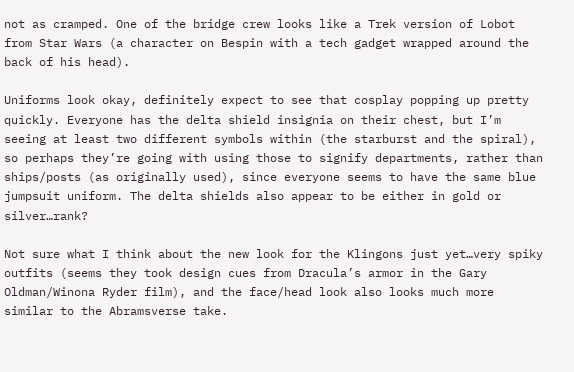not as cramped. One of the bridge crew looks like a Trek version of Lobot from Star Wars (a character on Bespin with a tech gadget wrapped around the back of his head).

Uniforms look okay, definitely expect to see that cosplay popping up pretty quickly. Everyone has the delta shield insignia on their chest, but I’m seeing at least two different symbols within (the starburst and the spiral), so perhaps they’re going with using those to signify departments, rather than ships/posts (as originally used), since everyone seems to have the same blue jumpsuit uniform. The delta shields also appear to be either in gold or silver…rank?

Not sure what I think about the new look for the Klingons just yet…very spiky outfits (seems they took design cues from Dracula’s armor in the Gary Oldman/Winona Ryder film), and the face/head look also looks much more similar to the Abramsverse take.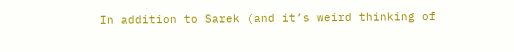In addition to Sarek (and it’s weird thinking of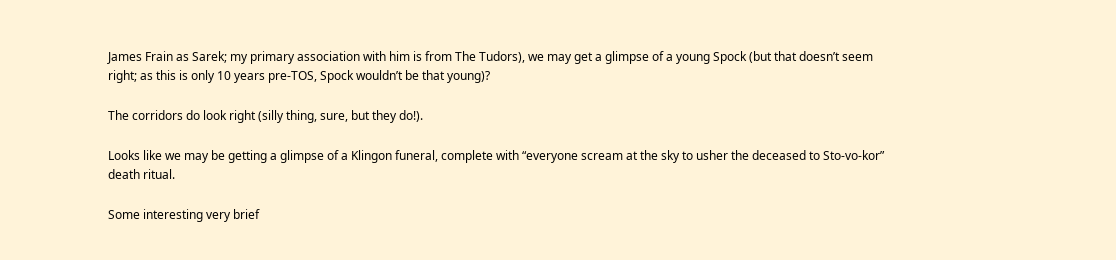James Frain as Sarek; my primary association with him is from The Tudors), we may get a glimpse of a young Spock (but that doesn’t seem right; as this is only 10 years pre-TOS, Spock wouldn’t be that young)?

The corridors do look right (silly thing, sure, but they do!).

Looks like we may be getting a glimpse of a Klingon funeral, complete with “everyone scream at the sky to usher the deceased to Sto-vo-kor” death ritual.

Some interesting very brief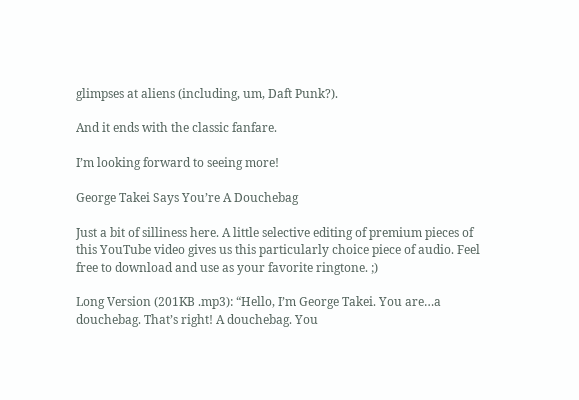glimpses at aliens (including, um, Daft Punk?).

And it ends with the classic fanfare.

I’m looking forward to seeing more!

George Takei Says You’re A Douchebag

Just a bit of silliness here. A little selective editing of premium pieces of this YouTube video gives us this particularly choice piece of audio. Feel free to download and use as your favorite ringtone. ;)

Long Version (201KB .mp3): “Hello, I’m George Takei. You are…a douchebag. That’s right! A douchebag. You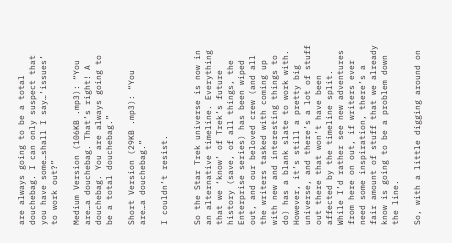are always going to be a total douchebag. I can only suspect that you have some…shall I say…’issues’ to work out?”

Medium Version (106KB .mp3): “You are…a douchebag. That’s right! A douchebag. You are always going to be a total douchebag.”

Short Version (29KB .mp3): “You are…a douchebag.”

I couldn’t resist.


So the Star Trek universe is now in an alternative timeline. Everything that we ‘know’ of Trek’s future history (save, of all things, the Enterprise series) has been wiped out, and our beloved crew (and all the writers tasked with coming up with new and interesting things to do) has a blank slate to work with. However, it’s still a pretty big universe, and there’s a lot of stuff out there that won’t have been affected by the timeline split. While I’d rather see new adventures from here on out, if writers ever need some inspiration, there’s a fair amount of stuff that we already know is going to be a problem down the line.

So, with a little digging around on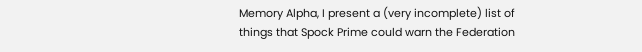Memory Alpha, I present a (very incomplete) list of things that Spock Prime could warn the Federation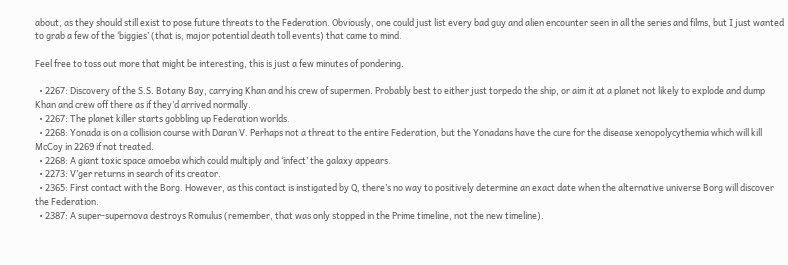about, as they should still exist to pose future threats to the Federation. Obviously, one could just list every bad guy and alien encounter seen in all the series and films, but I just wanted to grab a few of the ‘biggies’ (that is, major potential death toll events) that came to mind.

Feel free to toss out more that might be interesting, this is just a few minutes of pondering.

  • 2267: Discovery of the S.S. Botany Bay, carrying Khan and his crew of supermen. Probably best to either just torpedo the ship, or aim it at a planet not likely to explode and dump Khan and crew off there as if they’d arrived normally.
  • 2267: The planet killer starts gobbling up Federation worlds.
  • 2268: Yonada is on a collision course with Daran V. Perhaps not a threat to the entire Federation, but the Yonadans have the cure for the disease xenopolycythemia which will kill McCoy in 2269 if not treated.
  • 2268: A giant toxic space amoeba which could multiply and ‘infect’ the galaxy appears.
  • 2273: V’ger returns in search of its creator.
  • 2365: First contact with the Borg. However, as this contact is instigated by Q, there’s no way to positively determine an exact date when the alternative universe Borg will discover the Federation.
  • 2387: A super-supernova destroys Romulus (remember, that was only stopped in the Prime timeline, not the new timeline).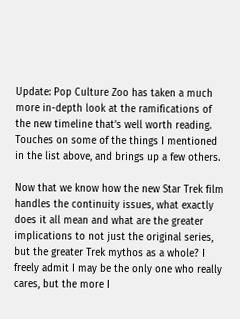Update: Pop Culture Zoo has taken a much more in-depth look at the ramifications of the new timeline that’s well worth reading. Touches on some of the things I mentioned in the list above, and brings up a few others.

Now that we know how the new Star Trek film handles the continuity issues, what exactly does it all mean and what are the greater implications to not just the original series, but the greater Trek mythos as a whole? I freely admit I may be the only one who really cares, but the more I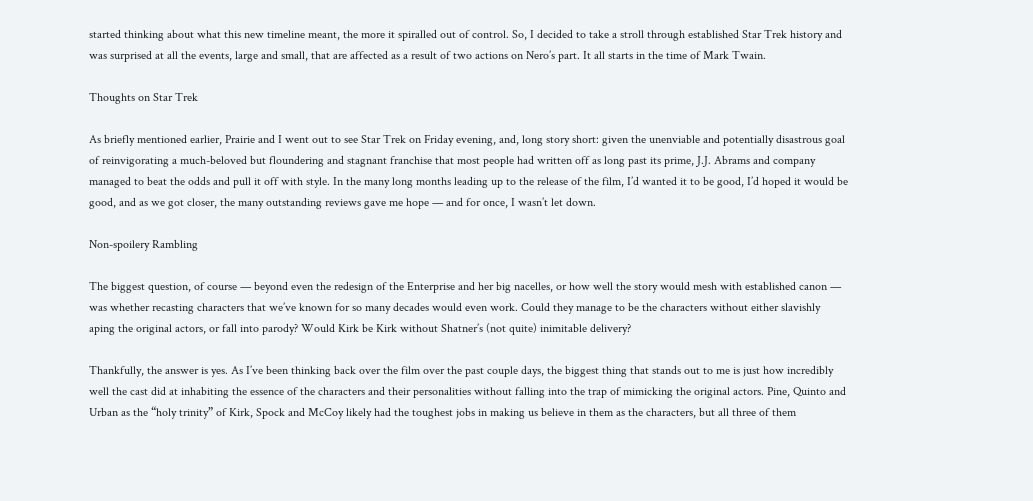started thinking about what this new timeline meant, the more it spiralled out of control. So, I decided to take a stroll through established Star Trek history and was surprised at all the events, large and small, that are affected as a result of two actions on Nero’s part. It all starts in the time of Mark Twain.

Thoughts on Star Trek

As briefly mentioned earlier, Prairie and I went out to see Star Trek on Friday evening, and, long story short: given the unenviable and potentially disastrous goal of reinvigorating a much-beloved but floundering and stagnant franchise that most people had written off as long past its prime, J.J. Abrams and company managed to beat the odds and pull it off with style. In the many long months leading up to the release of the film, I’d wanted it to be good, I’d hoped it would be good, and as we got closer, the many outstanding reviews gave me hope — and for once, I wasn’t let down.

Non-spoilery Rambling

The biggest question, of course — beyond even the redesign of the Enterprise and her big nacelles, or how well the story would mesh with established canon — was whether recasting characters that we’ve known for so many decades would even work. Could they manage to be the characters without either slavishly aping the original actors, or fall into parody? Would Kirk be Kirk without Shatner’s (not quite) inimitable delivery?

Thankfully, the answer is yes. As I’ve been thinking back over the film over the past couple days, the biggest thing that stands out to me is just how incredibly well the cast did at inhabiting the essence of the characters and their personalities without falling into the trap of mimicking the original actors. Pine, Quinto and Urban as the “holy trinity” of Kirk, Spock and McCoy likely had the toughest jobs in making us believe in them as the characters, but all three of them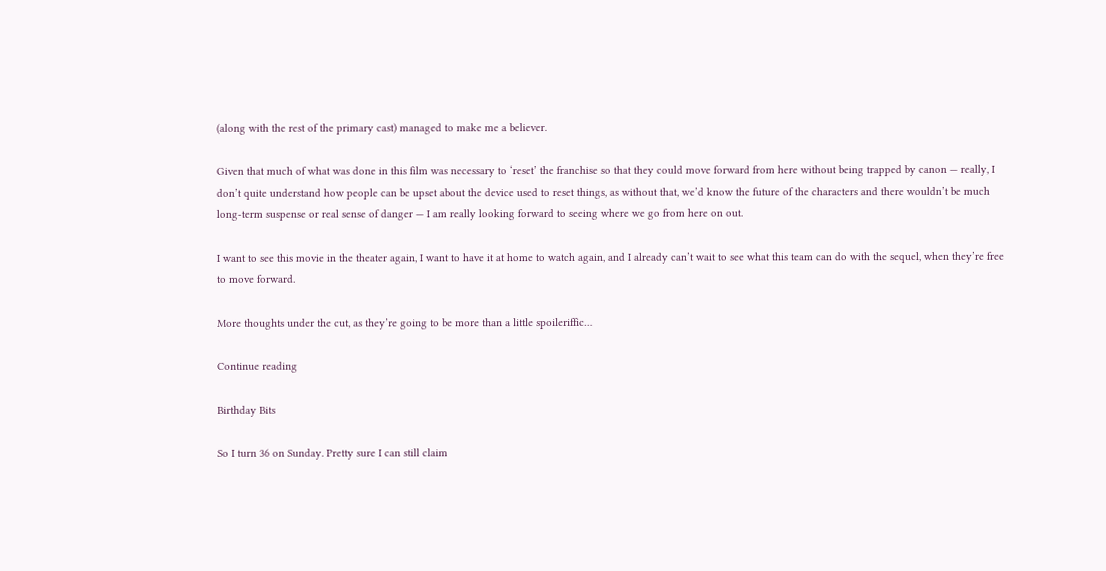(along with the rest of the primary cast) managed to make me a believer.

Given that much of what was done in this film was necessary to ‘reset’ the franchise so that they could move forward from here without being trapped by canon — really, I don’t quite understand how people can be upset about the device used to reset things, as without that, we’d know the future of the characters and there wouldn’t be much long-term suspense or real sense of danger — I am really looking forward to seeing where we go from here on out.

I want to see this movie in the theater again, I want to have it at home to watch again, and I already can’t wait to see what this team can do with the sequel, when they’re free to move forward.

More thoughts under the cut, as they’re going to be more than a little spoileriffic…

Continue reading

Birthday Bits

So I turn 36 on Sunday. Pretty sure I can still claim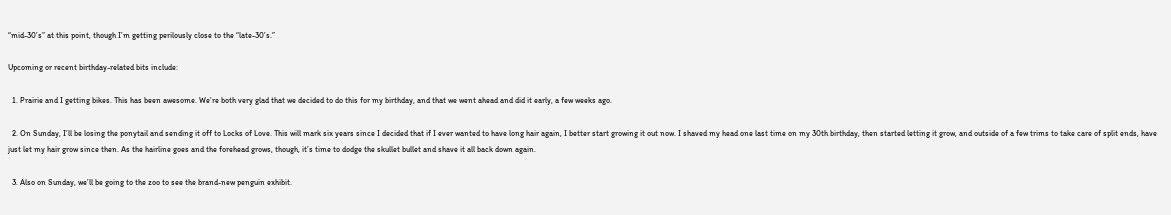“mid-30’s” at this point, though I’m getting perilously close to the “late-30’s.”

Upcoming or recent birthday-related bits include:

  1. Prairie and I getting bikes. This has been awesome. We’re both very glad that we decided to do this for my birthday, and that we went ahead and did it early, a few weeks ago.

  2. On Sunday, I’ll be losing the ponytail and sending it off to Locks of Love. This will mark six years since I decided that if I ever wanted to have long hair again, I better start growing it out now. I shaved my head one last time on my 30th birthday, then started letting it grow, and outside of a few trims to take care of split ends, have just let my hair grow since then. As the hairline goes and the forehead grows, though, it’s time to dodge the skullet bullet and shave it all back down again.

  3. Also on Sunday, we’ll be going to the zoo to see the brand-new penguin exhibit.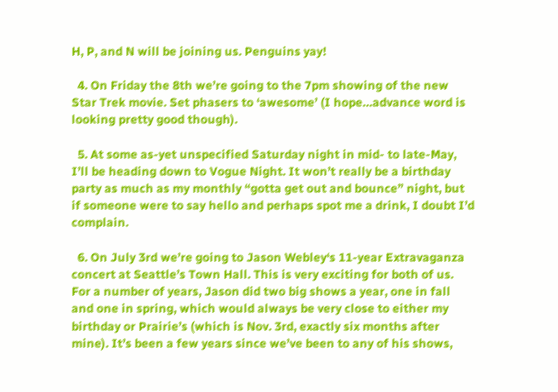H, P, and N will be joining us. Penguins yay!

  4. On Friday the 8th we’re going to the 7pm showing of the new Star Trek movie. Set phasers to ‘awesome’ (I hope…advance word is looking pretty good though).

  5. At some as-yet unspecified Saturday night in mid- to late-May, I’ll be heading down to Vogue Night. It won’t really be a birthday party as much as my monthly “gotta get out and bounce” night, but if someone were to say hello and perhaps spot me a drink, I doubt I’d complain.

  6. On July 3rd we’re going to Jason Webley‘s 11-year Extravaganza concert at Seattle’s Town Hall. This is very exciting for both of us. For a number of years, Jason did two big shows a year, one in fall and one in spring, which would always be very close to either my birthday or Prairie’s (which is Nov. 3rd, exactly six months after mine). It’s been a few years since we’ve been to any of his shows,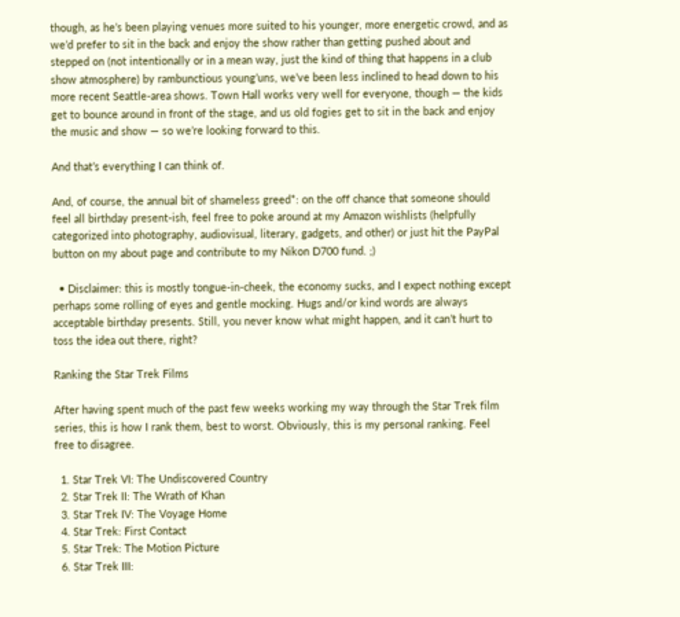though, as he’s been playing venues more suited to his younger, more energetic crowd, and as we’d prefer to sit in the back and enjoy the show rather than getting pushed about and stepped on (not intentionally or in a mean way, just the kind of thing that happens in a club show atmosphere) by rambunctious young’uns, we’ve been less inclined to head down to his more recent Seattle-area shows. Town Hall works very well for everyone, though — the kids get to bounce around in front of the stage, and us old fogies get to sit in the back and enjoy the music and show — so we’re looking forward to this.

And that’s everything I can think of.

And, of course, the annual bit of shameless greed*: on the off chance that someone should feel all birthday present-ish, feel free to poke around at my Amazon wishlists (helpfully categorized into photography, audiovisual, literary, gadgets, and other) or just hit the PayPal button on my about page and contribute to my Nikon D700 fund. ;)

  • Disclaimer: this is mostly tongue-in-cheek, the economy sucks, and I expect nothing except perhaps some rolling of eyes and gentle mocking. Hugs and/or kind words are always acceptable birthday presents. Still, you never know what might happen, and it can’t hurt to toss the idea out there, right?

Ranking the Star Trek Films

After having spent much of the past few weeks working my way through the Star Trek film series, this is how I rank them, best to worst. Obviously, this is my personal ranking. Feel free to disagree.

  1. Star Trek VI: The Undiscovered Country
  2. Star Trek II: The Wrath of Khan
  3. Star Trek IV: The Voyage Home
  4. Star Trek: First Contact
  5. Star Trek: The Motion Picture
  6. Star Trek III: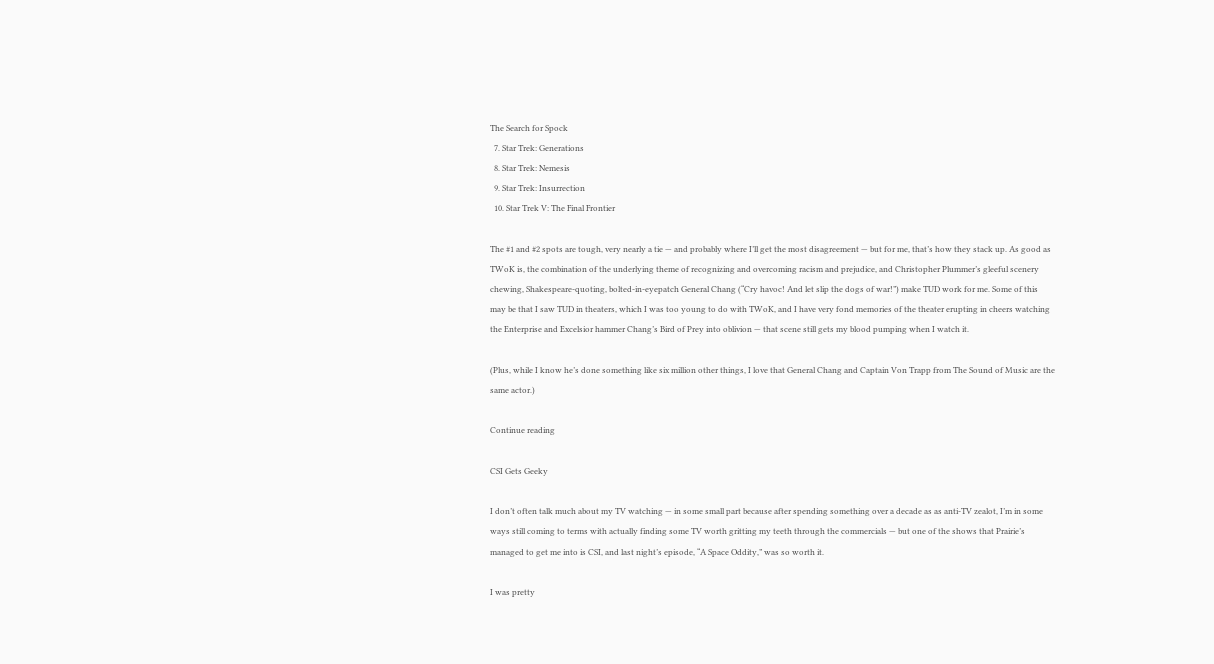The Search for Spock
  7. Star Trek: Generations
  8. Star Trek: Nemesis
  9. Star Trek: Insurrection
  10. Star Trek V: The Final Frontier

The #1 and #2 spots are tough, very nearly a tie — and probably where I’ll get the most disagreement — but for me, that’s how they stack up. As good as TWoK is, the combination of the underlying theme of recognizing and overcoming racism and prejudice, and Christopher Plummer’s gleeful scenery chewing, Shakespeare-quoting, bolted-in-eyepatch General Chang (“Cry havoc! And let slip the dogs of war!”) make TUD work for me. Some of this may be that I saw TUD in theaters, which I was too young to do with TWoK, and I have very fond memories of the theater erupting in cheers watching the Enterprise and Excelsior hammer Chang’s Bird of Prey into oblivion — that scene still gets my blood pumping when I watch it.

(Plus, while I know he’s done something like six million other things, I love that General Chang and Captain Von Trapp from The Sound of Music are the same actor.)

Continue reading

CSI Gets Geeky

I don’t often talk much about my TV watching — in some small part because after spending something over a decade as as anti-TV zealot, I’m in some ways still coming to terms with actually finding some TV worth gritting my teeth through the commercials — but one of the shows that Prairie’s managed to get me into is CSI, and last night’s episode, “A Space Oddity,” was so worth it.

I was pretty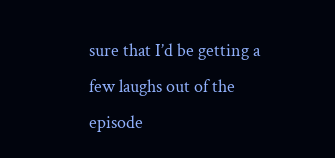sure that I’d be getting a few laughs out of the episode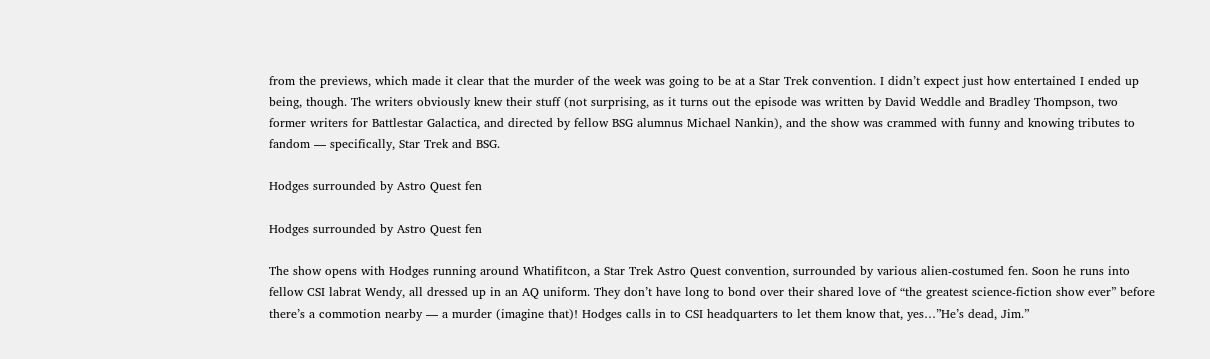from the previews, which made it clear that the murder of the week was going to be at a Star Trek convention. I didn’t expect just how entertained I ended up being, though. The writers obviously knew their stuff (not surprising, as it turns out the episode was written by David Weddle and Bradley Thompson, two former writers for Battlestar Galactica, and directed by fellow BSG alumnus Michael Nankin), and the show was crammed with funny and knowing tributes to fandom — specifically, Star Trek and BSG.

Hodges surrounded by Astro Quest fen

Hodges surrounded by Astro Quest fen

The show opens with Hodges running around Whatifitcon, a Star Trek Astro Quest convention, surrounded by various alien-costumed fen. Soon he runs into fellow CSI labrat Wendy, all dressed up in an AQ uniform. They don’t have long to bond over their shared love of “the greatest science-fiction show ever” before there’s a commotion nearby — a murder (imagine that)! Hodges calls in to CSI headquarters to let them know that, yes…”He’s dead, Jim.”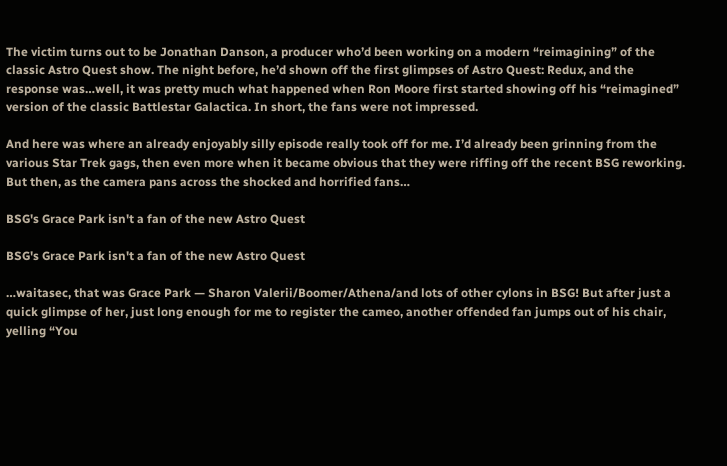The victim turns out to be Jonathan Danson, a producer who’d been working on a modern “reimagining” of the classic Astro Quest show. The night before, he’d shown off the first glimpses of Astro Quest: Redux, and the response was…well, it was pretty much what happened when Ron Moore first started showing off his “reimagined” version of the classic Battlestar Galactica. In short, the fans were not impressed.

And here was where an already enjoyably silly episode really took off for me. I’d already been grinning from the various Star Trek gags, then even more when it became obvious that they were riffing off the recent BSG reworking. But then, as the camera pans across the shocked and horrified fans…

BSG's Grace Park isn't a fan of the new Astro Quest

BSG's Grace Park isn't a fan of the new Astro Quest

…waitasec, that was Grace Park — Sharon Valerii/Boomer/Athena/and lots of other cylons in BSG! But after just a quick glimpse of her, just long enough for me to register the cameo, another offended fan jumps out of his chair, yelling “You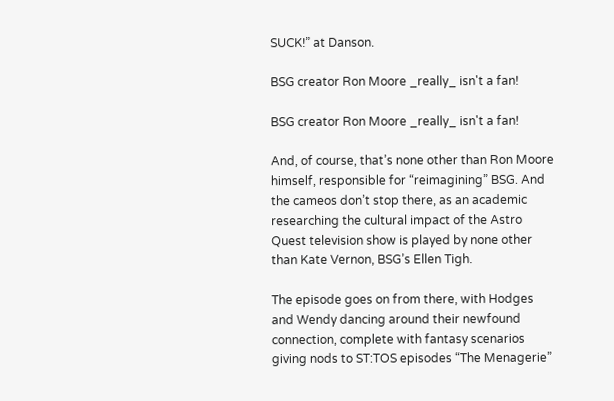SUCK!” at Danson.

BSG creator Ron Moore _really_ isn't a fan!

BSG creator Ron Moore _really_ isn't a fan!

And, of course, that’s none other than Ron Moore himself, responsible for “reimagining” BSG. And the cameos don’t stop there, as an academic researching the cultural impact of the Astro Quest television show is played by none other than Kate Vernon, BSG’s Ellen Tigh.

The episode goes on from there, with Hodges and Wendy dancing around their newfound connection, complete with fantasy scenarios giving nods to ST:TOS episodes “The Menagerie”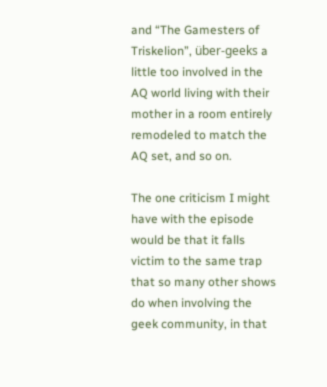and “The Gamesters of Triskelion”, über-geeks a little too involved in the AQ world living with their mother in a room entirely remodeled to match the AQ set, and so on.

The one criticism I might have with the episode would be that it falls victim to the same trap that so many other shows do when involving the geek community, in that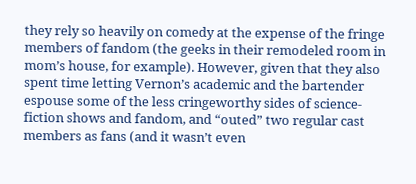they rely so heavily on comedy at the expense of the fringe members of fandom (the geeks in their remodeled room in mom’s house, for example). However, given that they also spent time letting Vernon’s academic and the bartender espouse some of the less cringeworthy sides of science-fiction shows and fandom, and “outed” two regular cast members as fans (and it wasn’t even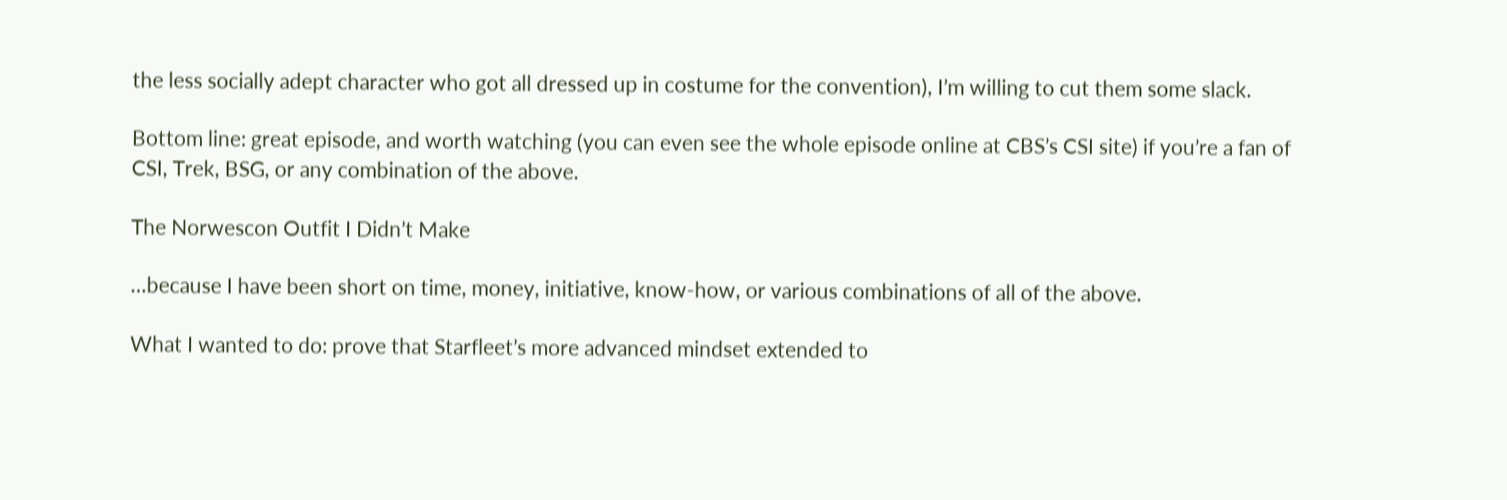the less socially adept character who got all dressed up in costume for the convention), I’m willing to cut them some slack.

Bottom line: great episode, and worth watching (you can even see the whole episode online at CBS’s CSI site) if you’re a fan of CSI, Trek, BSG, or any combination of the above.

The Norwescon Outfit I Didn’t Make

…because I have been short on time, money, initiative, know-how, or various combinations of all of the above.

What I wanted to do: prove that Starfleet’s more advanced mindset extended to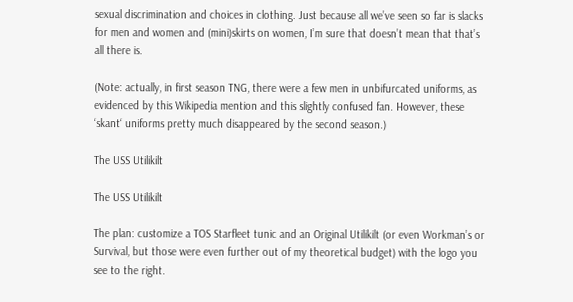sexual discrimination and choices in clothing. Just because all we’ve seen so far is slacks for men and women and (mini)skirts on women, I’m sure that doesn’t mean that that’s all there is.

(Note: actually, in first season TNG, there were a few men in unbifurcated uniforms, as evidenced by this Wikipedia mention and this slightly confused fan. However, these ‘skant‘ uniforms pretty much disappeared by the second season.)

The USS Utilikilt

The USS Utilikilt

The plan: customize a TOS Starfleet tunic and an Original Utilikilt (or even Workman’s or Survival, but those were even further out of my theoretical budget) with the logo you see to the right.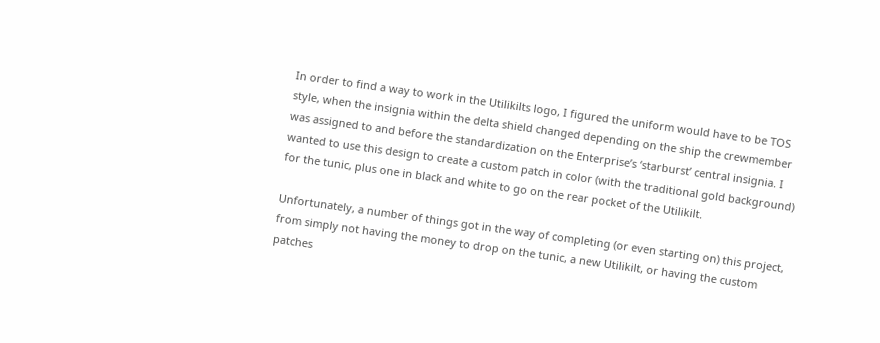In order to find a way to work in the Utilikilts logo, I figured the uniform would have to be TOS style, when the insignia within the delta shield changed depending on the ship the crewmember was assigned to and before the standardization on the Enterprise’s ‘starburst’ central insignia. I wanted to use this design to create a custom patch in color (with the traditional gold background) for the tunic, plus one in black and white to go on the rear pocket of the Utilikilt.

Unfortunately, a number of things got in the way of completing (or even starting on) this project, from simply not having the money to drop on the tunic, a new Utilikilt, or having the custom patches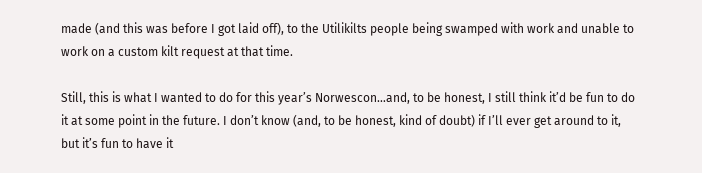made (and this was before I got laid off), to the Utilikilts people being swamped with work and unable to work on a custom kilt request at that time.

Still, this is what I wanted to do for this year’s Norwescon…and, to be honest, I still think it’d be fun to do it at some point in the future. I don’t know (and, to be honest, kind of doubt) if I’ll ever get around to it, but it’s fun to have it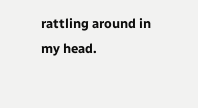rattling around in my head.